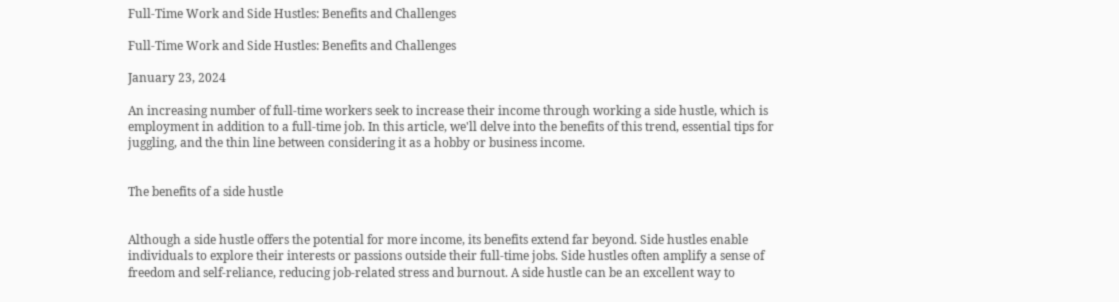Full-Time Work and Side Hustles: Benefits and Challenges

Full-Time Work and Side Hustles: Benefits and Challenges

January 23, 2024

An increasing number of full-time workers seek to increase their income through working a side hustle, which is employment in addition to a full-time job. In this article, we'll delve into the benefits of this trend, essential tips for juggling, and the thin line between considering it as a hobby or business income.


The benefits of a side hustle


Although a side hustle offers the potential for more income, its benefits extend far beyond. Side hustles enable individuals to explore their interests or passions outside their full-time jobs. Side hustles often amplify a sense of freedom and self-reliance, reducing job-related stress and burnout. A side hustle can be an excellent way to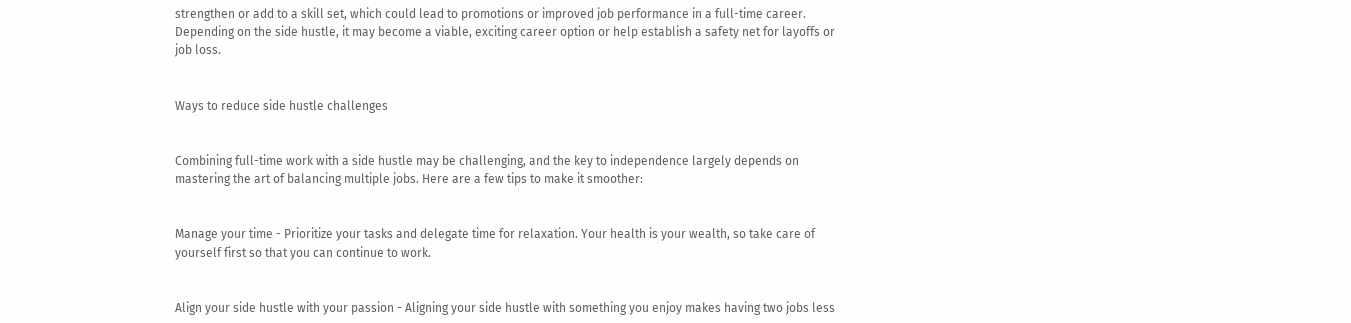strengthen or add to a skill set, which could lead to promotions or improved job performance in a full-time career. Depending on the side hustle, it may become a viable, exciting career option or help establish a safety net for layoffs or job loss.


Ways to reduce side hustle challenges


Combining full-time work with a side hustle may be challenging, and the key to independence largely depends on mastering the art of balancing multiple jobs. Here are a few tips to make it smoother:


Manage your time - Prioritize your tasks and delegate time for relaxation. Your health is your wealth, so take care of yourself first so that you can continue to work.


Align your side hustle with your passion - Aligning your side hustle with something you enjoy makes having two jobs less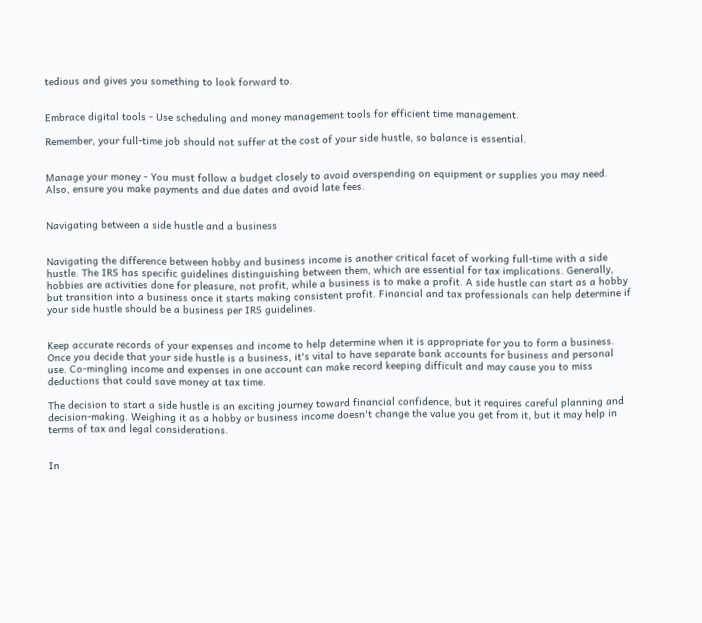tedious and gives you something to look forward to.


Embrace digital tools - Use scheduling and money management tools for efficient time management.

Remember, your full-time job should not suffer at the cost of your side hustle, so balance is essential.


Manage your money - You must follow a budget closely to avoid overspending on equipment or supplies you may need. Also, ensure you make payments and due dates and avoid late fees.


Navigating between a side hustle and a business


Navigating the difference between hobby and business income is another critical facet of working full-time with a side hustle. The IRS has specific guidelines distinguishing between them, which are essential for tax implications. Generally, hobbies are activities done for pleasure, not profit, while a business is to make a profit. A side hustle can start as a hobby but transition into a business once it starts making consistent profit. Financial and tax professionals can help determine if your side hustle should be a business per IRS guidelines.


Keep accurate records of your expenses and income to help determine when it is appropriate for you to form a business. Once you decide that your side hustle is a business, it's vital to have separate bank accounts for business and personal use. Co-mingling income and expenses in one account can make record keeping difficult and may cause you to miss deductions that could save money at tax time.

The decision to start a side hustle is an exciting journey toward financial confidence, but it requires careful planning and decision-making. Weighing it as a hobby or business income doesn't change the value you get from it, but it may help in terms of tax and legal considerations.


In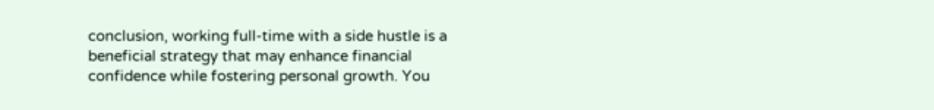conclusion, working full-time with a side hustle is a beneficial strategy that may enhance financial confidence while fostering personal growth. You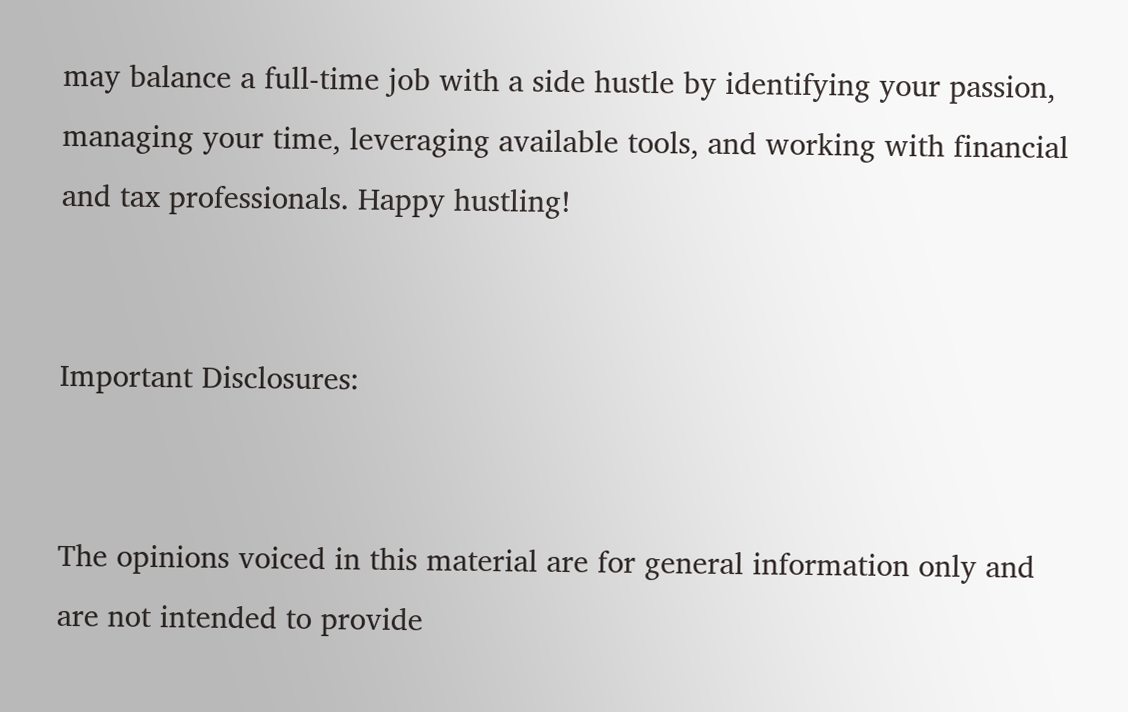may balance a full-time job with a side hustle by identifying your passion, managing your time, leveraging available tools, and working with financial and tax professionals. Happy hustling!


Important Disclosures:


The opinions voiced in this material are for general information only and are not intended to provide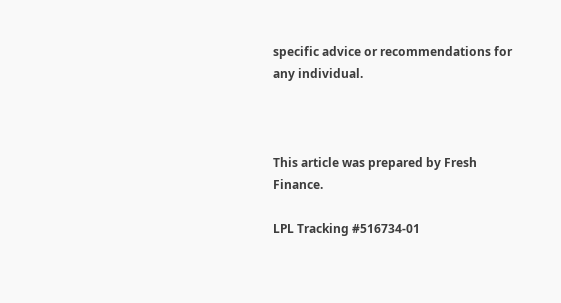specific advice or recommendations for any individual.



This article was prepared by Fresh Finance.

LPL Tracking #516734-01